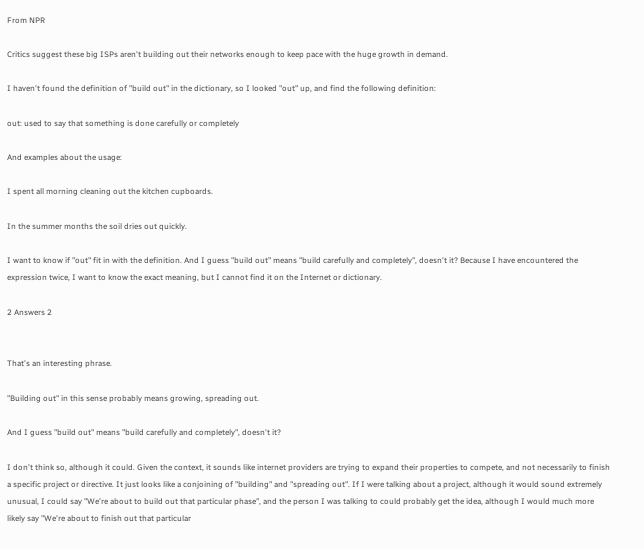From NPR

Critics suggest these big ISPs aren't building out their networks enough to keep pace with the huge growth in demand.

I haven't found the definition of "build out" in the dictionary, so I looked "out" up, and find the following definition:

out: used to say that something is done carefully or completely

And examples about the usage:

I spent all morning cleaning out the kitchen cupboards.

In the summer months the soil dries out quickly.

I want to know if "out" fit in with the definition. And I guess "build out" means "build carefully and completely", doesn't it? Because I have encountered the expression twice, I want to know the exact meaning, but I cannot find it on the Internet or dictionary.

2 Answers 2


That's an interesting phrase.

"Building out" in this sense probably means growing, spreading out.

And I guess "build out" means "build carefully and completely", doesn't it?

I don't think so, although it could. Given the context, it sounds like internet providers are trying to expand their properties to compete, and not necessarily to finish a specific project or directive. It just looks like a conjoining of "building" and "spreading out". If I were talking about a project, although it would sound extremely unusual, I could say "We're about to build out that particular phase", and the person I was talking to could probably get the idea, although I would much more likely say "We're about to finish out that particular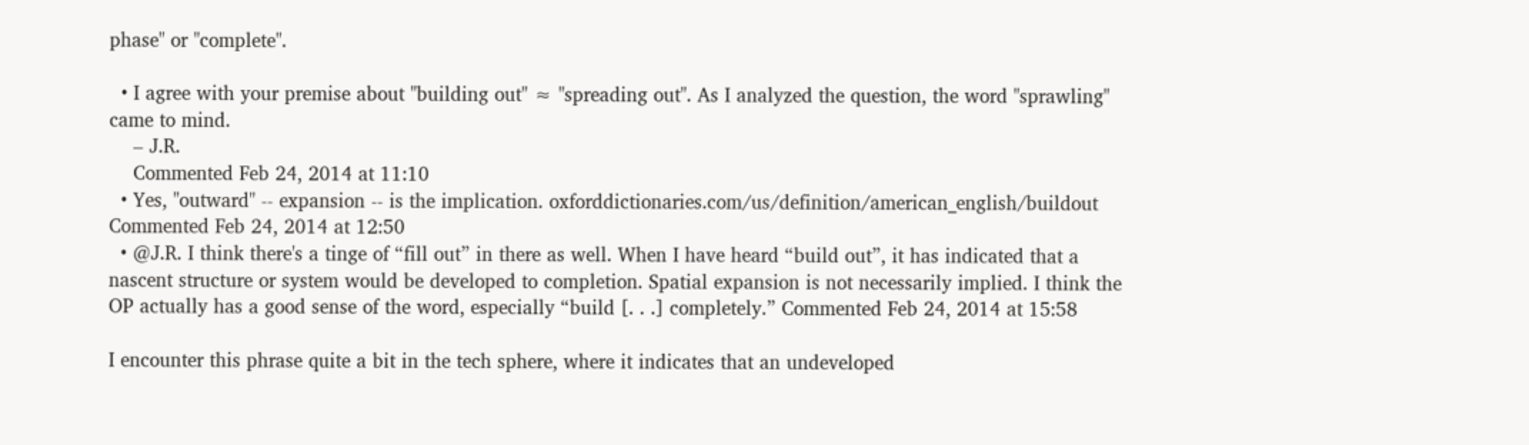phase" or "complete".

  • I agree with your premise about "building out" ≈ "spreading out". As I analyzed the question, the word "sprawling" came to mind.
    – J.R.
    Commented Feb 24, 2014 at 11:10
  • Yes, "outward" -- expansion -- is the implication. oxforddictionaries.com/us/definition/american_english/buildout Commented Feb 24, 2014 at 12:50
  • @J.R. I think there's a tinge of “fill out” in there as well. When I have heard “build out”, it has indicated that a nascent structure or system would be developed to completion. Spatial expansion is not necessarily implied. I think the OP actually has a good sense of the word, especially “build [. . .] completely.” Commented Feb 24, 2014 at 15:58

I encounter this phrase quite a bit in the tech sphere, where it indicates that an undeveloped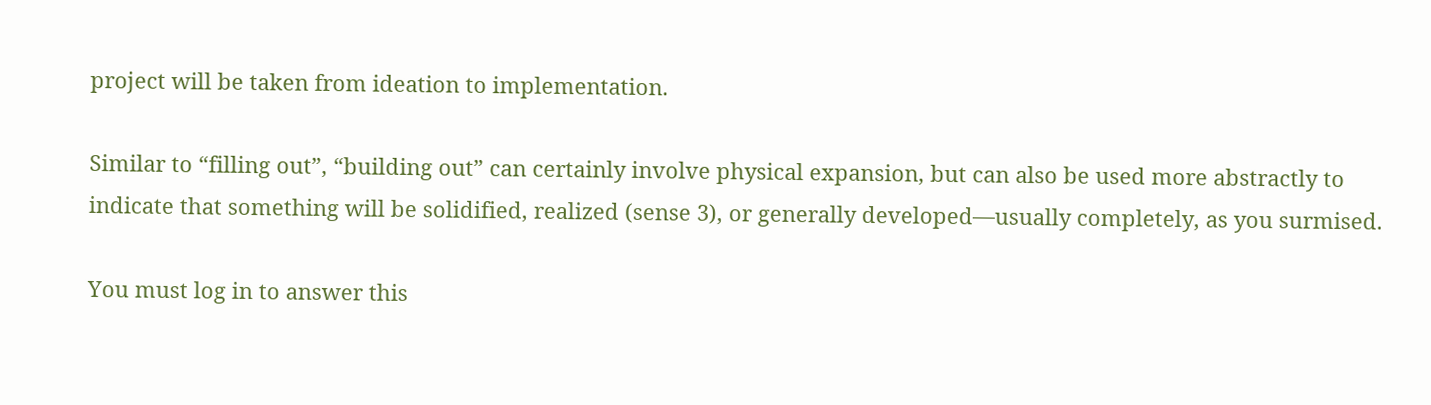project will be taken from ideation to implementation.

Similar to “filling out”, “building out” can certainly involve physical expansion, but can also be used more abstractly to indicate that something will be solidified, realized (sense 3), or generally developed—usually completely, as you surmised.

You must log in to answer this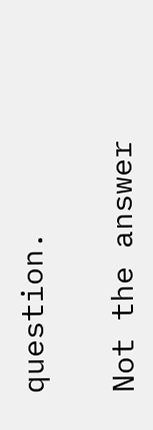question.

Not the answer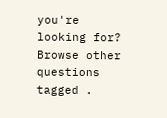you're looking for? Browse other questions tagged .